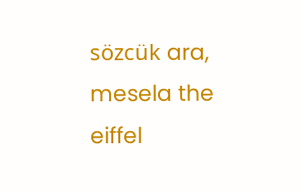sözcük ara, mesela the eiffel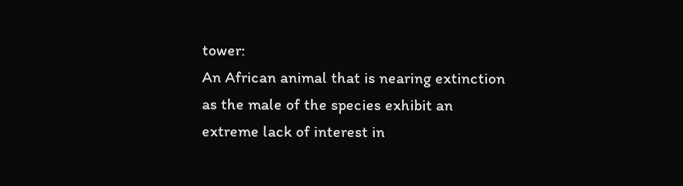tower:
An African animal that is nearing extinction as the male of the species exhibit an extreme lack of interest in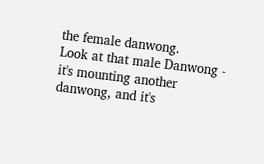the female danwong.
Look at that male Danwong - it's mounting another danwong, and it's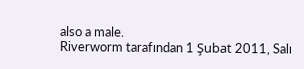also a male.
Riverworm tarafından 1 Şubat 2011, Salı